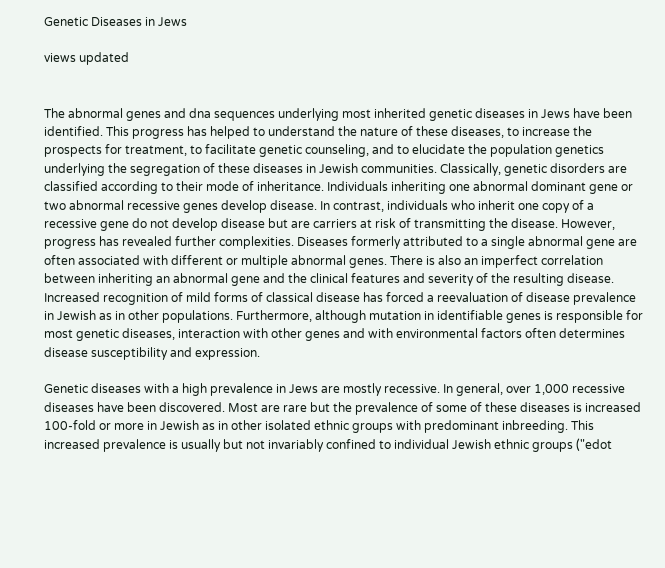Genetic Diseases in Jews

views updated


The abnormal genes and dna sequences underlying most inherited genetic diseases in Jews have been identified. This progress has helped to understand the nature of these diseases, to increase the prospects for treatment, to facilitate genetic counseling, and to elucidate the population genetics underlying the segregation of these diseases in Jewish communities. Classically, genetic disorders are classified according to their mode of inheritance. Individuals inheriting one abnormal dominant gene or two abnormal recessive genes develop disease. In contrast, individuals who inherit one copy of a recessive gene do not develop disease but are carriers at risk of transmitting the disease. However, progress has revealed further complexities. Diseases formerly attributed to a single abnormal gene are often associated with different or multiple abnormal genes. There is also an imperfect correlation between inheriting an abnormal gene and the clinical features and severity of the resulting disease. Increased recognition of mild forms of classical disease has forced a reevaluation of disease prevalence in Jewish as in other populations. Furthermore, although mutation in identifiable genes is responsible for most genetic diseases, interaction with other genes and with environmental factors often determines disease susceptibility and expression.

Genetic diseases with a high prevalence in Jews are mostly recessive. In general, over 1,000 recessive diseases have been discovered. Most are rare but the prevalence of some of these diseases is increased 100-fold or more in Jewish as in other isolated ethnic groups with predominant inbreeding. This increased prevalence is usually but not invariably confined to individual Jewish ethnic groups ("edot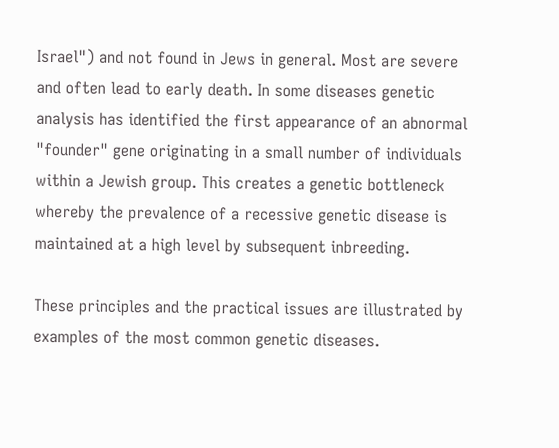Israel") and not found in Jews in general. Most are severe and often lead to early death. In some diseases genetic analysis has identified the first appearance of an abnormal "founder" gene originating in a small number of individuals within a Jewish group. This creates a genetic bottleneck whereby the prevalence of a recessive genetic disease is maintained at a high level by subsequent inbreeding.

These principles and the practical issues are illustrated by examples of the most common genetic diseases.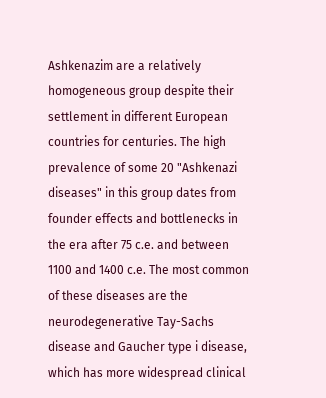Ashkenazim are a relatively homogeneous group despite their settlement in different European countries for centuries. The high prevalence of some 20 "Ashkenazi diseases" in this group dates from founder effects and bottlenecks in the era after 75 c.e. and between 1100 and 1400 c.e. The most common of these diseases are the neurodegenerative Tay-Sachs disease and Gaucher type i disease, which has more widespread clinical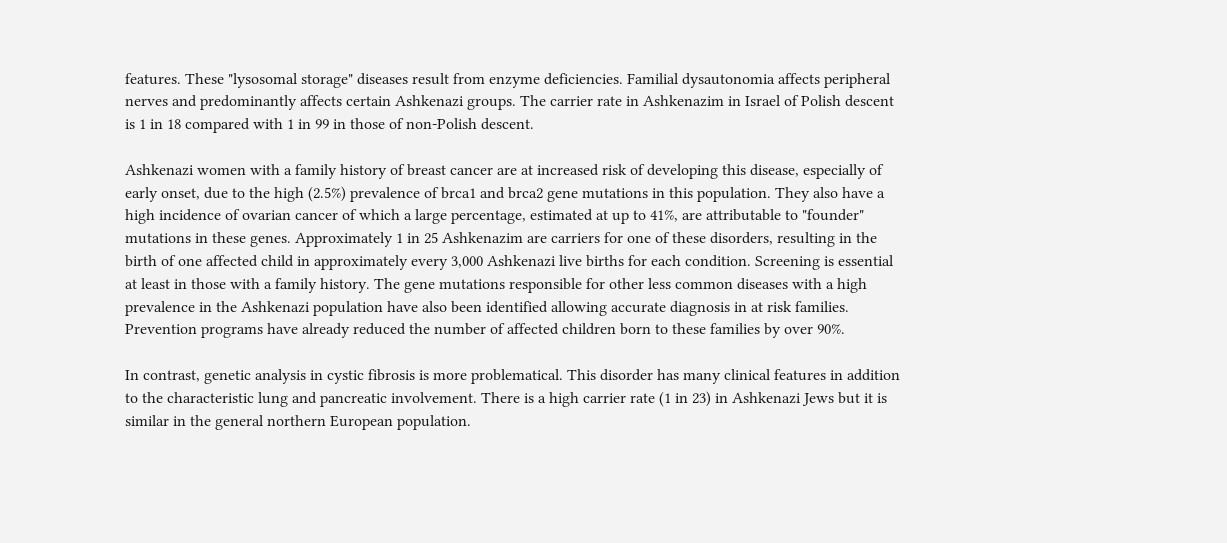features. These "lysosomal storage" diseases result from enzyme deficiencies. Familial dysautonomia affects peripheral nerves and predominantly affects certain Ashkenazi groups. The carrier rate in Ashkenazim in Israel of Polish descent is 1 in 18 compared with 1 in 99 in those of non-Polish descent.

Ashkenazi women with a family history of breast cancer are at increased risk of developing this disease, especially of early onset, due to the high (2.5%) prevalence of brca1 and brca2 gene mutations in this population. They also have a high incidence of ovarian cancer of which a large percentage, estimated at up to 41%, are attributable to "founder" mutations in these genes. Approximately 1 in 25 Ashkenazim are carriers for one of these disorders, resulting in the birth of one affected child in approximately every 3,000 Ashkenazi live births for each condition. Screening is essential at least in those with a family history. The gene mutations responsible for other less common diseases with a high prevalence in the Ashkenazi population have also been identified allowing accurate diagnosis in at risk families. Prevention programs have already reduced the number of affected children born to these families by over 90%.

In contrast, genetic analysis in cystic fibrosis is more problematical. This disorder has many clinical features in addition to the characteristic lung and pancreatic involvement. There is a high carrier rate (1 in 23) in Ashkenazi Jews but it is similar in the general northern European population.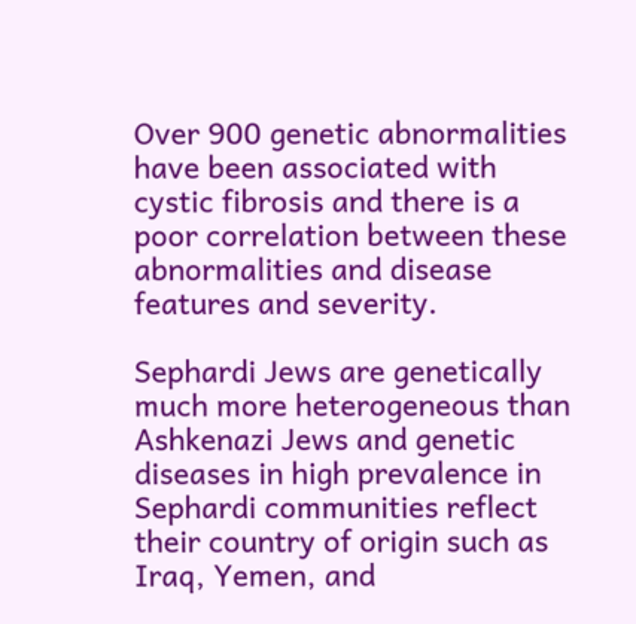Over 900 genetic abnormalities have been associated with cystic fibrosis and there is a poor correlation between these abnormalities and disease features and severity.

Sephardi Jews are genetically much more heterogeneous than Ashkenazi Jews and genetic diseases in high prevalence in Sephardi communities reflect their country of origin such as Iraq, Yemen, and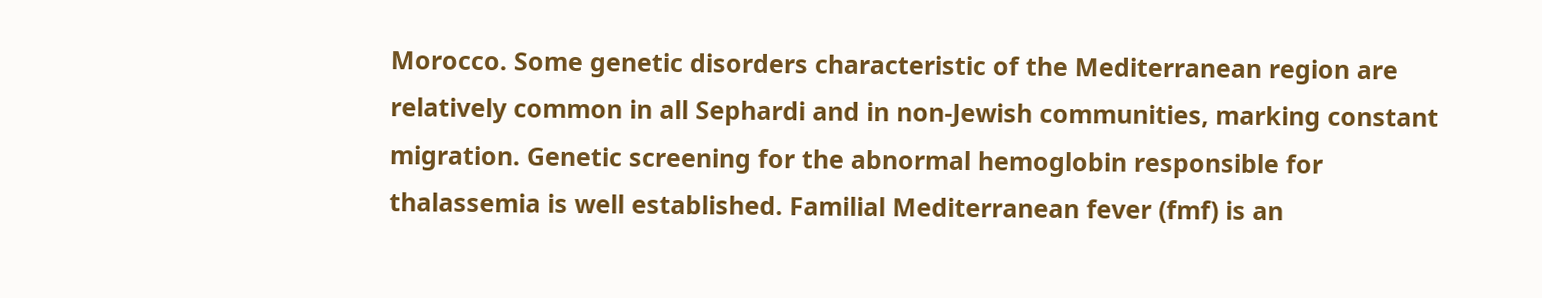Morocco. Some genetic disorders characteristic of the Mediterranean region are relatively common in all Sephardi and in non-Jewish communities, marking constant migration. Genetic screening for the abnormal hemoglobin responsible for thalassemia is well established. Familial Mediterranean fever (fmf) is an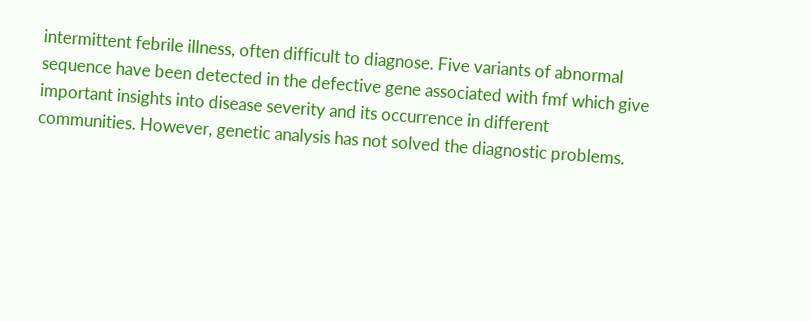intermittent febrile illness, often difficult to diagnose. Five variants of abnormal sequence have been detected in the defective gene associated with fmf which give important insights into disease severity and its occurrence in different communities. However, genetic analysis has not solved the diagnostic problems.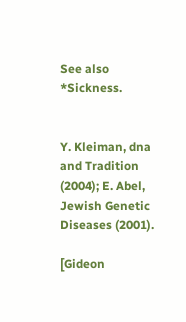See also *Sickness.


Y. Kleiman, dna and Tradition (2004); E. Abel, Jewish Genetic Diseases (2001).

[Gideon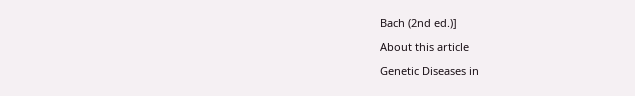Bach (2nd ed.)]

About this article

Genetic Diseases in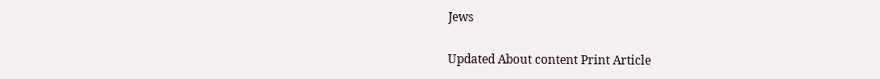Jews

Updated About content Print Article